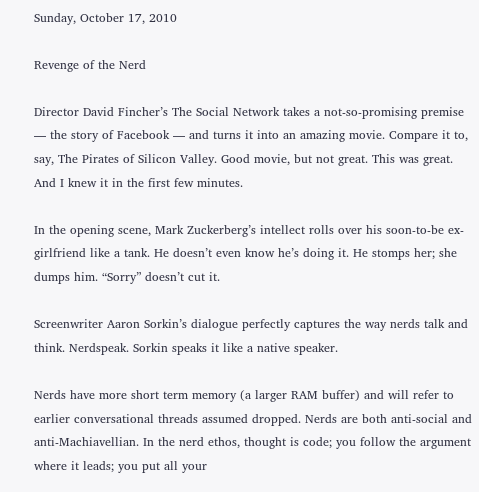Sunday, October 17, 2010

Revenge of the Nerd

Director David Fincher’s The Social Network takes a not-so-promising premise — the story of Facebook — and turns it into an amazing movie. Compare it to, say, The Pirates of Silicon Valley. Good movie, but not great. This was great. And I knew it in the first few minutes.

In the opening scene, Mark Zuckerberg’s intellect rolls over his soon-to-be ex-girlfriend like a tank. He doesn’t even know he’s doing it. He stomps her; she dumps him. “Sorry” doesn’t cut it.

Screenwriter Aaron Sorkin’s dialogue perfectly captures the way nerds talk and think. Nerdspeak. Sorkin speaks it like a native speaker.

Nerds have more short term memory (a larger RAM buffer) and will refer to earlier conversational threads assumed dropped. Nerds are both anti-social and anti-Machiavellian. In the nerd ethos, thought is code; you follow the argument where it leads; you put all your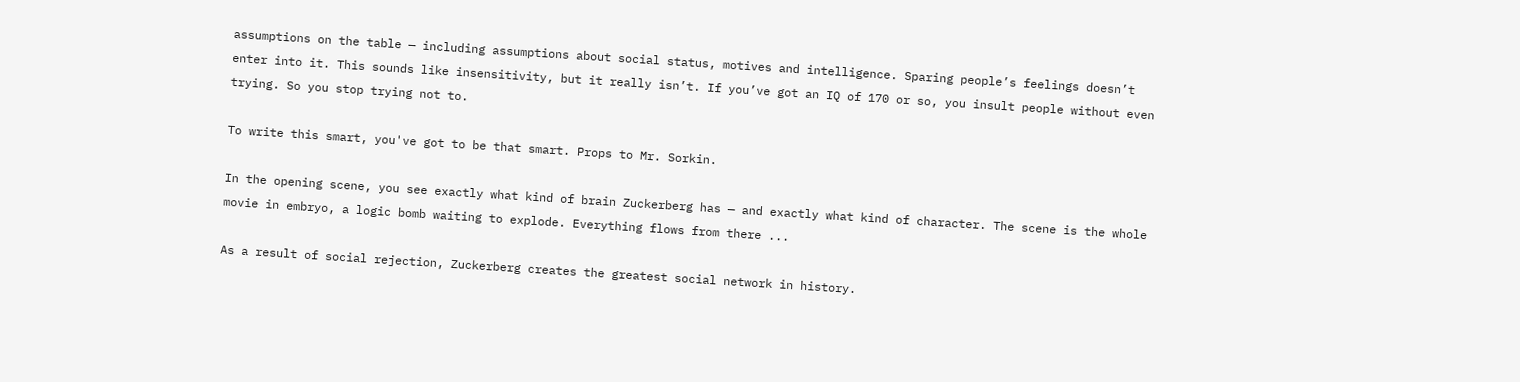assumptions on the table — including assumptions about social status, motives and intelligence. Sparing people’s feelings doesn’t enter into it. This sounds like insensitivity, but it really isn’t. If you’ve got an IQ of 170 or so, you insult people without even trying. So you stop trying not to.

To write this smart, you've got to be that smart. Props to Mr. Sorkin.

In the opening scene, you see exactly what kind of brain Zuckerberg has — and exactly what kind of character. The scene is the whole movie in embryo, a logic bomb waiting to explode. Everything flows from there ...

As a result of social rejection, Zuckerberg creates the greatest social network in history.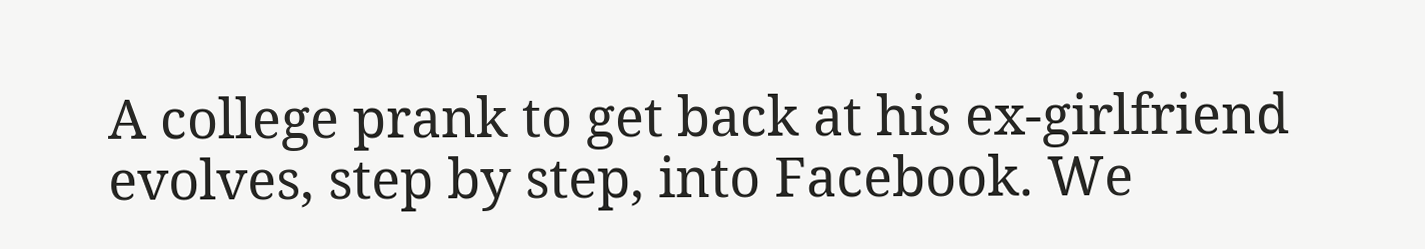A college prank to get back at his ex-girlfriend evolves, step by step, into Facebook. We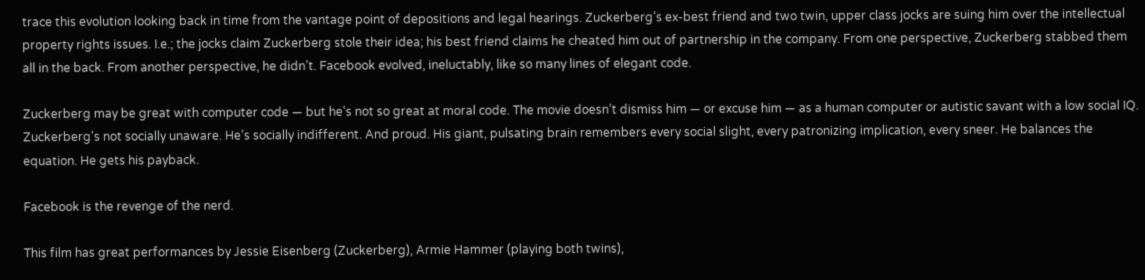trace this evolution looking back in time from the vantage point of depositions and legal hearings. Zuckerberg’s ex-best friend and two twin, upper class jocks are suing him over the intellectual property rights issues. I.e.; the jocks claim Zuckerberg stole their idea; his best friend claims he cheated him out of partnership in the company. From one perspective, Zuckerberg stabbed them all in the back. From another perspective, he didn’t. Facebook evolved, ineluctably, like so many lines of elegant code.

Zuckerberg may be great with computer code — but he's not so great at moral code. The movie doesn’t dismiss him — or excuse him — as a human computer or autistic savant with a low social IQ. Zuckerberg's not socially unaware. He’s socially indifferent. And proud. His giant, pulsating brain remembers every social slight, every patronizing implication, every sneer. He balances the equation. He gets his payback.

Facebook is the revenge of the nerd.

This film has great performances by Jessie Eisenberg (Zuckerberg), Armie Hammer (playing both twins),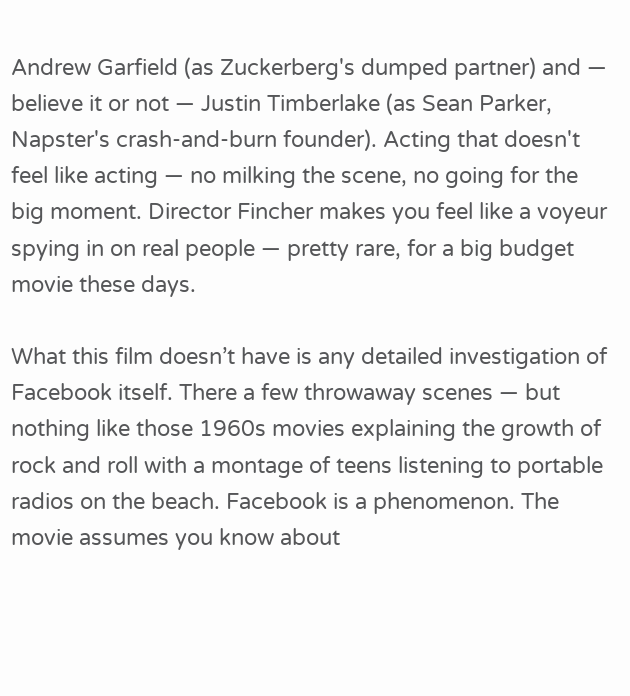Andrew Garfield (as Zuckerberg's dumped partner) and — believe it or not — Justin Timberlake (as Sean Parker, Napster's crash-and-burn founder). Acting that doesn't feel like acting — no milking the scene, no going for the big moment. Director Fincher makes you feel like a voyeur spying in on real people — pretty rare, for a big budget movie these days.

What this film doesn’t have is any detailed investigation of Facebook itself. There a few throwaway scenes — but nothing like those 1960s movies explaining the growth of rock and roll with a montage of teens listening to portable radios on the beach. Facebook is a phenomenon. The movie assumes you know about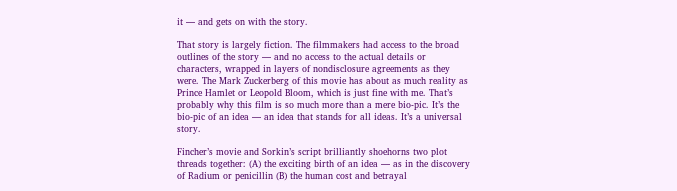it — and gets on with the story.

That story is largely fiction. The filmmakers had access to the broad outlines of the story — and no access to the actual details or characters, wrapped in layers of nondisclosure agreements as they were. The Mark Zuckerberg of this movie has about as much reality as Prince Hamlet or Leopold Bloom, which is just fine with me. That’s probably why this film is so much more than a mere bio-pic. It’s the bio-pic of an idea — an idea that stands for all ideas. It’s a universal story.

Fincher’s movie and Sorkin’s script brilliantly shoehorns two plot threads together: (A) the exciting birth of an idea — as in the discovery of Radium or penicillin (B) the human cost and betrayal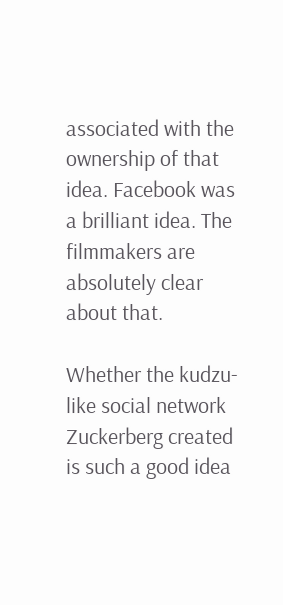associated with the ownership of that idea. Facebook was a brilliant idea. The filmmakers are absolutely clear about that.

Whether the kudzu-like social network Zuckerberg created is such a good idea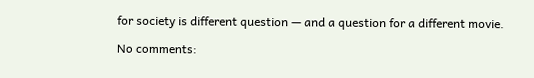for society is different question — and a question for a different movie.

No comments: